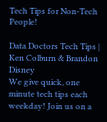Tech Tips for Non-Tech People!

Data Doctors Tech Tips | Ken Colburn & Brandon Disney
We give quick, one minute tech tips each weekday! Join us on a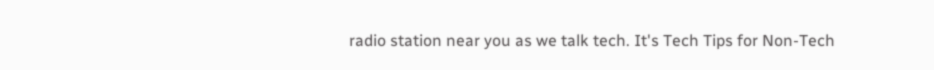radio station near you as we talk tech. It's Tech Tips for Non-Tech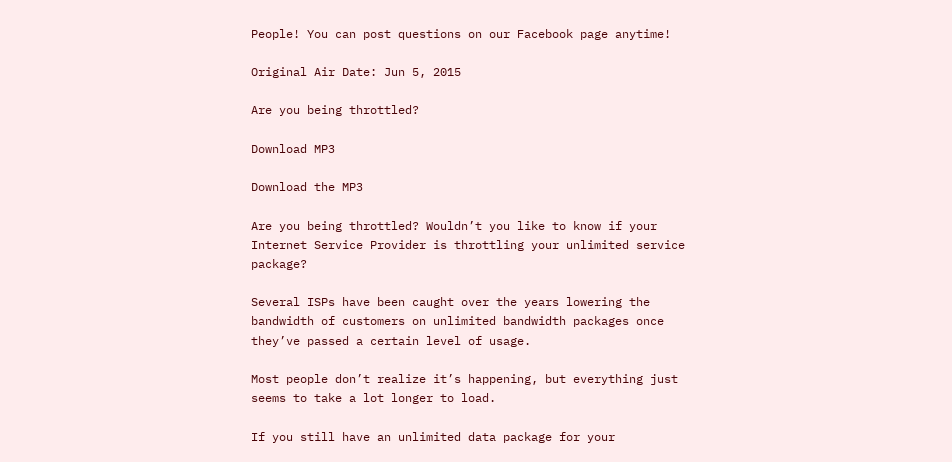People! You can post questions on our Facebook page anytime!

Original Air Date: Jun 5, 2015

Are you being throttled?

Download MP3

Download the MP3

Are you being throttled? Wouldn’t you like to know if your Internet Service Provider is throttling your unlimited service package?

Several ISPs have been caught over the years lowering the bandwidth of customers on unlimited bandwidth packages once they’ve passed a certain level of usage.

Most people don’t realize it’s happening, but everything just seems to take a lot longer to load.

If you still have an unlimited data package for your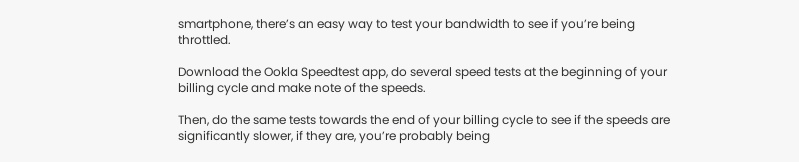smartphone, there’s an easy way to test your bandwidth to see if you’re being throttled.

Download the Ookla Speedtest app, do several speed tests at the beginning of your billing cycle and make note of the speeds.

Then, do the same tests towards the end of your billing cycle to see if the speeds are significantly slower, if they are, you’re probably being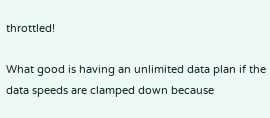throttled!

What good is having an unlimited data plan if the data speeds are clamped down because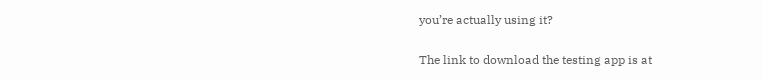you’re actually using it?

The link to download the testing app is at